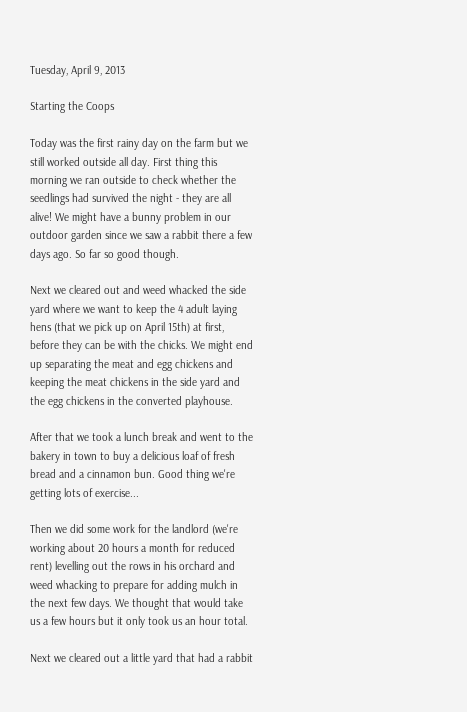Tuesday, April 9, 2013

Starting the Coops

Today was the first rainy day on the farm but we still worked outside all day. First thing this morning we ran outside to check whether the seedlings had survived the night - they are all alive! We might have a bunny problem in our outdoor garden since we saw a rabbit there a few days ago. So far so good though.

Next we cleared out and weed whacked the side yard where we want to keep the 4 adult laying hens (that we pick up on April 15th) at first, before they can be with the chicks. We might end up separating the meat and egg chickens and keeping the meat chickens in the side yard and the egg chickens in the converted playhouse.

After that we took a lunch break and went to the bakery in town to buy a delicious loaf of fresh bread and a cinnamon bun. Good thing we're getting lots of exercise...

Then we did some work for the landlord (we're working about 20 hours a month for reduced rent) levelling out the rows in his orchard and weed whacking to prepare for adding mulch in the next few days. We thought that would take us a few hours but it only took us an hour total.

Next we cleared out a little yard that had a rabbit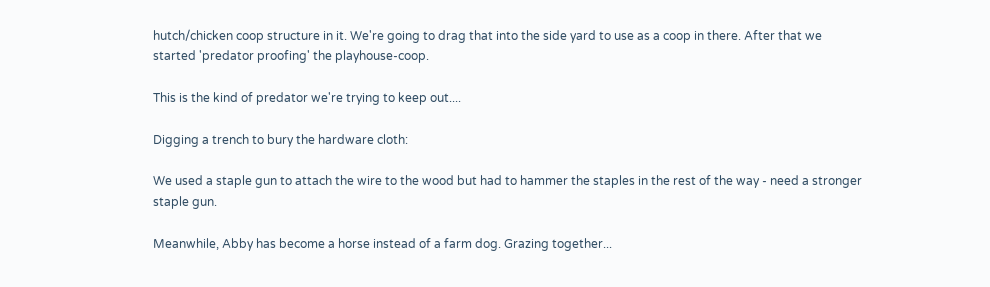hutch/chicken coop structure in it. We're going to drag that into the side yard to use as a coop in there. After that we started 'predator proofing' the playhouse-coop.

This is the kind of predator we're trying to keep out....

Digging a trench to bury the hardware cloth:

We used a staple gun to attach the wire to the wood but had to hammer the staples in the rest of the way - need a stronger staple gun.

Meanwhile, Abby has become a horse instead of a farm dog. Grazing together...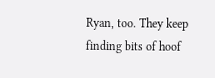Ryan, too. They keep finding bits of hoof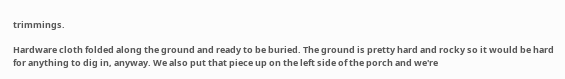trimmings.

Hardware cloth folded along the ground and ready to be buried. The ground is pretty hard and rocky so it would be hard for anything to dig in, anyway. We also put that piece up on the left side of the porch and we're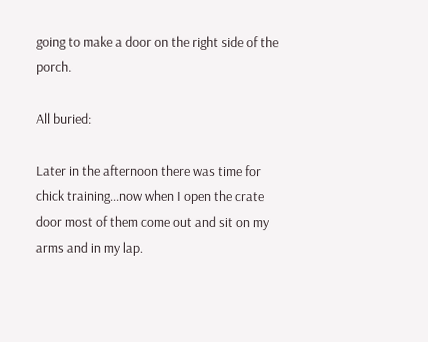going to make a door on the right side of the porch.

All buried:

Later in the afternoon there was time for chick training...now when I open the crate door most of them come out and sit on my arms and in my lap.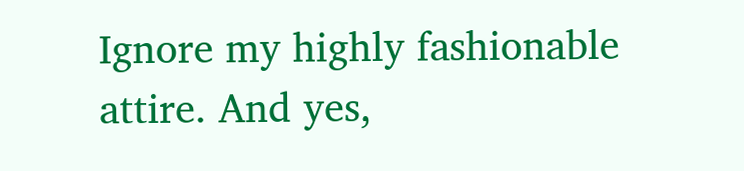Ignore my highly fashionable attire. And yes,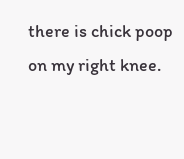there is chick poop on my right knee.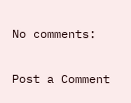No comments:

Post a Comment